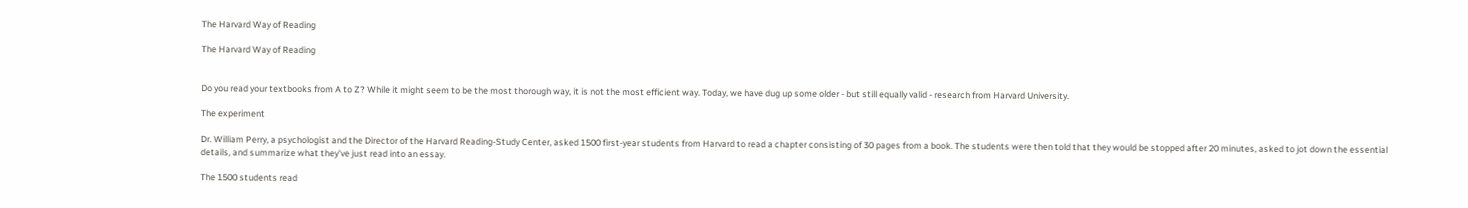The Harvard Way of Reading

The Harvard Way of Reading


Do you read your textbooks from A to Z? While it might seem to be the most thorough way, it is not the most efficient way. Today, we have dug up some older - but still equally valid - research from Harvard University.

The experiment

Dr. William Perry, a psychologist and the Director of the Harvard Reading-Study Center, asked 1500 first-year students from Harvard to read a chapter consisting of 30 pages from a book. The students were then told that they would be stopped after 20 minutes, asked to jot down the essential details, and summarize what they've just read into an essay.

The 1500 students read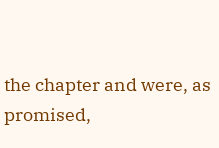the chapter and were, as promised,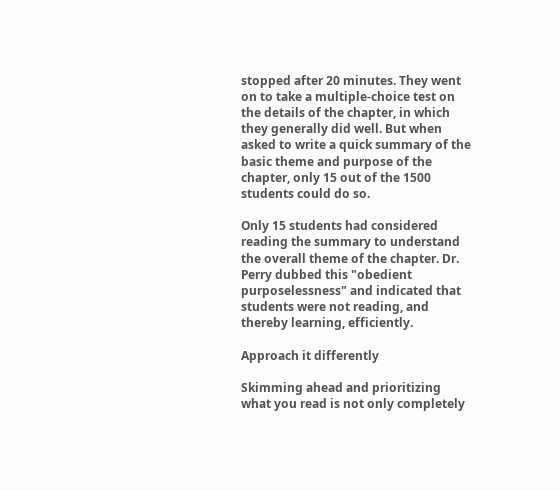stopped after 20 minutes. They went on to take a multiple-choice test on the details of the chapter, in which they generally did well. But when asked to write a quick summary of the basic theme and purpose of the chapter, only 15 out of the 1500 students could do so.

Only 15 students had considered reading the summary to understand the overall theme of the chapter. Dr. Perry dubbed this "obedient purposelessness" and indicated that students were not reading, and thereby learning, efficiently.

Approach it differently

Skimming ahead and prioritizing what you read is not only completely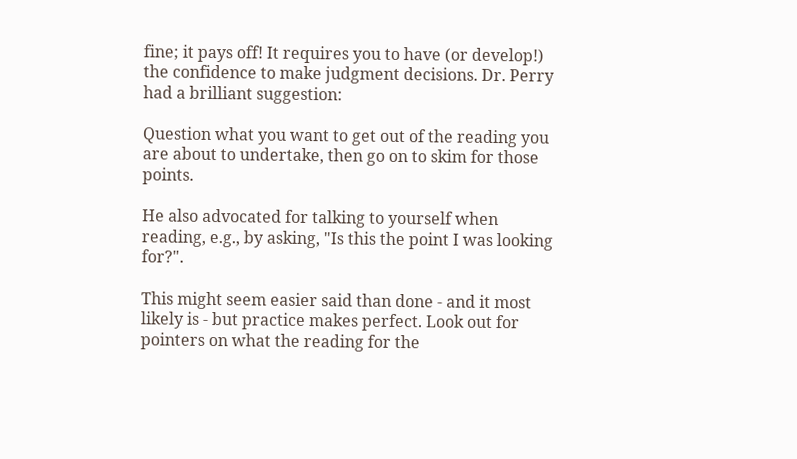fine; it pays off! It requires you to have (or develop!) the confidence to make judgment decisions. Dr. Perry had a brilliant suggestion:

Question what you want to get out of the reading you are about to undertake, then go on to skim for those points.

He also advocated for talking to yourself when reading, e.g., by asking, "Is this the point I was looking for?".

This might seem easier said than done - and it most likely is - but practice makes perfect. Look out for pointers on what the reading for the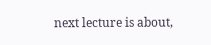next lecture is about,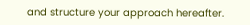and structure your approach hereafter.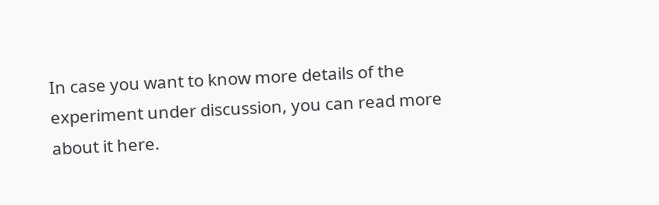In case you want to know more details of the experiment under discussion, you can read more about it here.